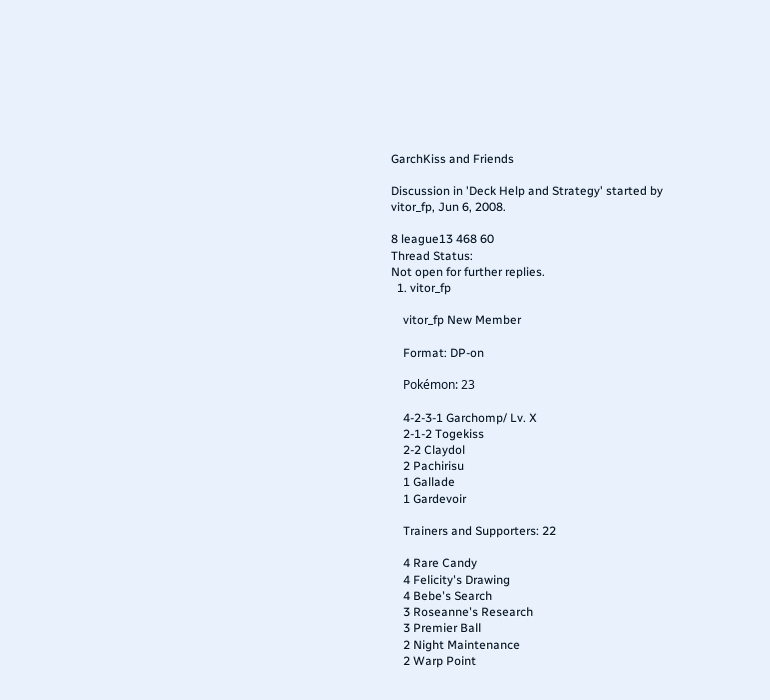GarchKiss and Friends

Discussion in 'Deck Help and Strategy' started by vitor_fp, Jun 6, 2008.

8 league13 468 60
Thread Status:
Not open for further replies.
  1. vitor_fp

    vitor_fp New Member

    Format: DP-on

    Pokémon: 23

    4-2-3-1 Garchomp/ Lv. X
    2-1-2 Togekiss
    2-2 Claydol
    2 Pachirisu
    1 Gallade
    1 Gardevoir

    Trainers and Supporters: 22

    4 Rare Candy
    4 Felicity's Drawing
    4 Bebe's Search
    3 Roseanne's Research
    3 Premier Ball
    2 Night Maintenance
    2 Warp Point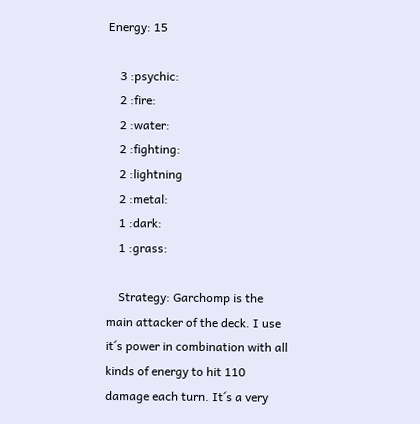Energy: 15

    3 :psychic:
    2 :fire:
    2 :water:
    2 :fighting:
    2 :lightning
    2 :metal:
    1 :dark:
    1 :grass:

    Strategy: Garchomp is the main attacker of the deck. I use it´s power in combination with all kinds of energy to hit 110 damage each turn. It´s a very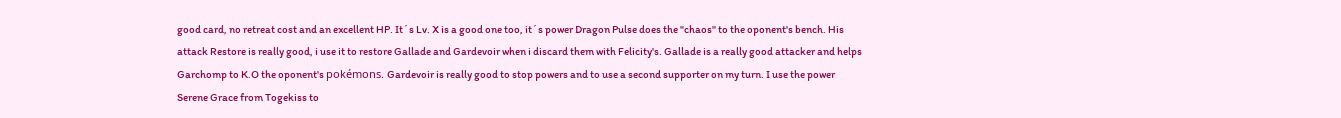good card, no retreat cost and an excellent HP. It´s Lv. X is a good one too, it´s power Dragon Pulse does the "chaos" to the oponent's bench. His attack Restore is really good, i use it to restore Gallade and Gardevoir when i discard them with Felicity's. Gallade is a really good attacker and helps Garchomp to K.O the oponent's pokémons. Gardevoir is really good to stop powers and to use a second supporter on my turn. I use the power Serene Grace from Togekiss to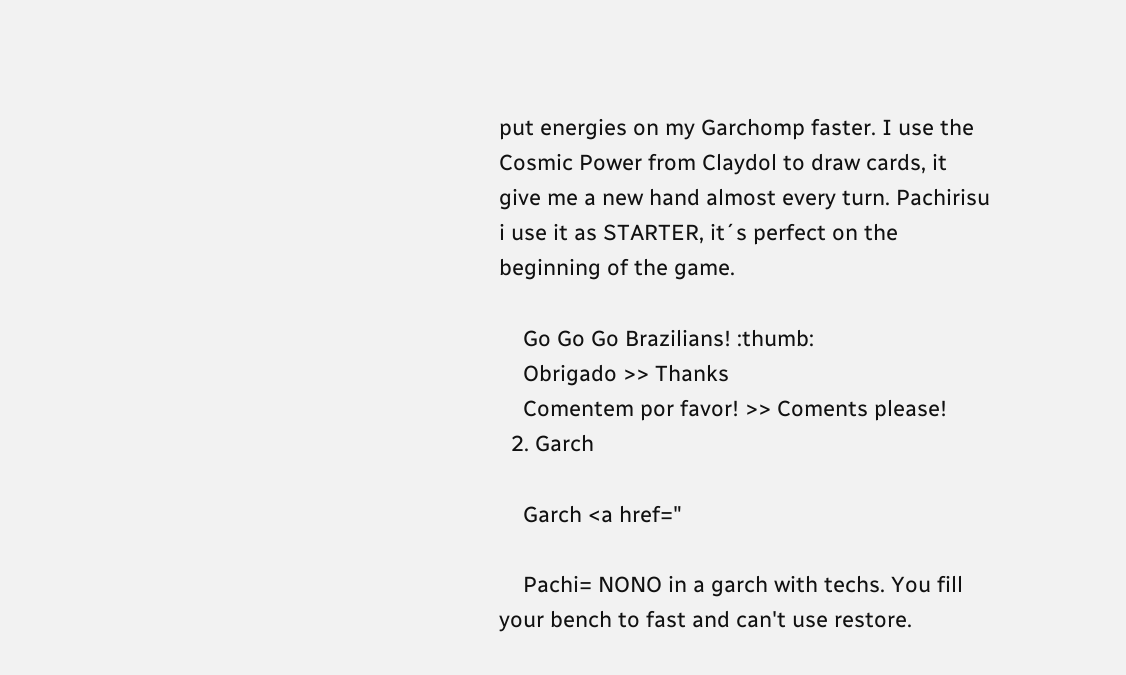put energies on my Garchomp faster. I use the Cosmic Power from Claydol to draw cards, it give me a new hand almost every turn. Pachirisu i use it as STARTER, it´s perfect on the beginning of the game.

    Go Go Go Brazilians! :thumb:
    Obrigado >> Thanks
    Comentem por favor! >> Coments please!
  2. Garch

    Garch <a href="

    Pachi= NONO in a garch with techs. You fill your bench to fast and can't use restore.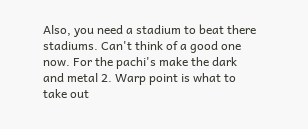Also, you need a stadium to beat there stadiums. Can't think of a good one now. For the pachi's make the dark and metal 2. Warp point is what to take out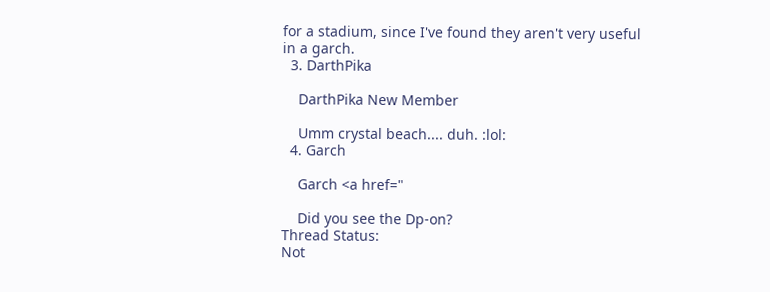for a stadium, since I've found they aren't very useful in a garch.
  3. DarthPika

    DarthPika New Member

    Umm crystal beach.... duh. :lol:
  4. Garch

    Garch <a href="

    Did you see the Dp-on?
Thread Status:
Not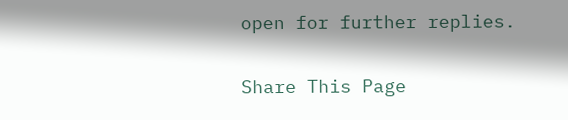open for further replies.

Share This Page